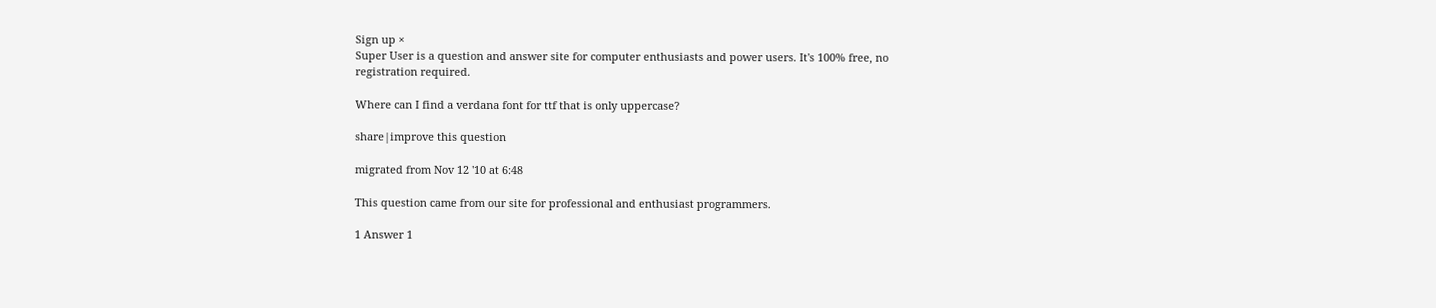Sign up ×
Super User is a question and answer site for computer enthusiasts and power users. It's 100% free, no registration required.

Where can I find a verdana font for ttf that is only uppercase?

share|improve this question

migrated from Nov 12 '10 at 6:48

This question came from our site for professional and enthusiast programmers.

1 Answer 1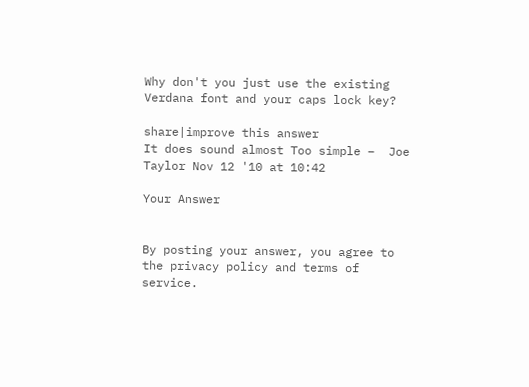Why don't you just use the existing Verdana font and your caps lock key?

share|improve this answer
It does sound almost Too simple –  Joe Taylor Nov 12 '10 at 10:42

Your Answer


By posting your answer, you agree to the privacy policy and terms of service.